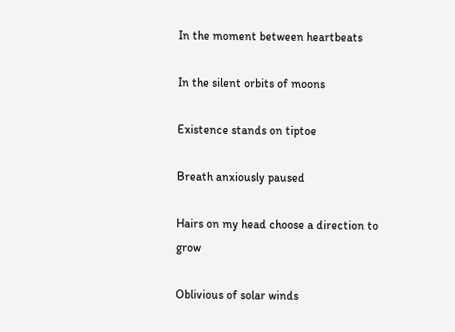In the moment between heartbeats

In the silent orbits of moons

Existence stands on tiptoe

Breath anxiously paused

Hairs on my head choose a direction to grow

Oblivious of solar winds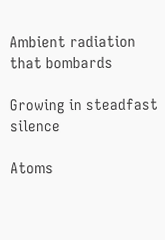Ambient radiation that bombards

Growing in steadfast silence

Atoms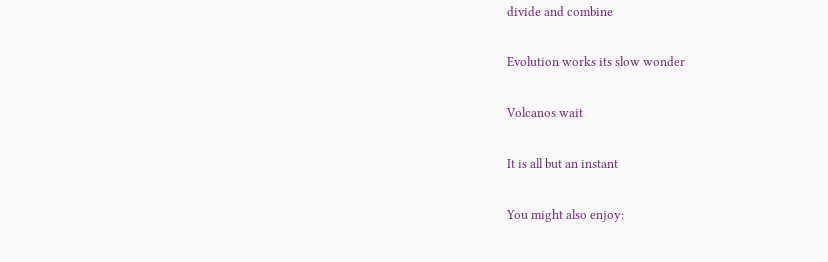divide and combine

Evolution works its slow wonder

Volcanos wait

It is all but an instant

You might also enjoy: